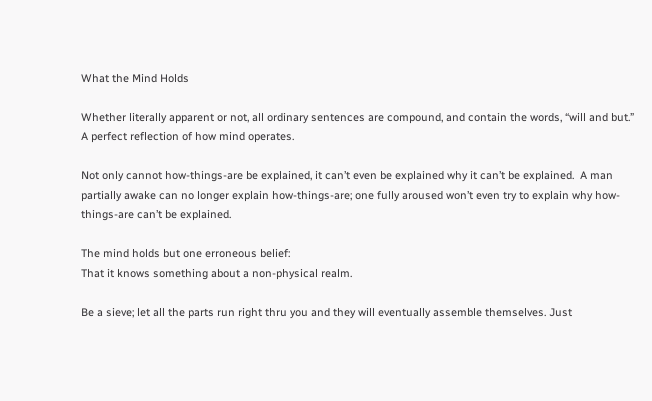What the Mind Holds

Whether literally apparent or not, all ordinary sentences are compound, and contain the words, “will and but.”  A perfect reflection of how mind operates.

Not only cannot how-things-are be explained, it can’t even be explained why it can’t be explained.  A man partially awake can no longer explain how-things-are; one fully aroused won’t even try to explain why how-things-are can’t be explained.

The mind holds but one erroneous belief:
That it knows something about a non-physical realm.

Be a sieve; let all the parts run right thru you and they will eventually assemble themselves. Just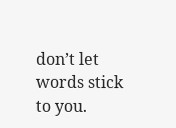don’t let words stick to you.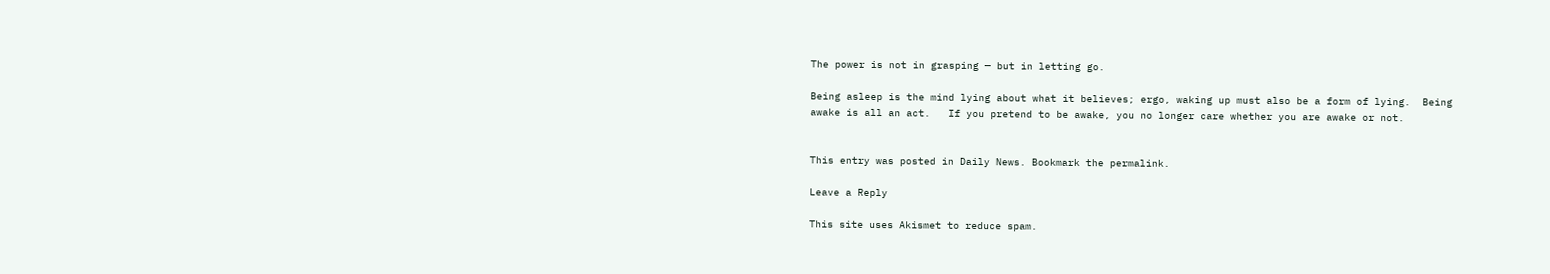The power is not in grasping — but in letting go.

Being asleep is the mind lying about what it believes; ergo, waking up must also be a form of lying.  Being awake is all an act.   If you pretend to be awake, you no longer care whether you are awake or not.


This entry was posted in Daily News. Bookmark the permalink.

Leave a Reply

This site uses Akismet to reduce spam.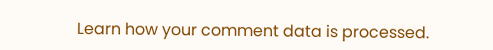Learn how your comment data is processed.